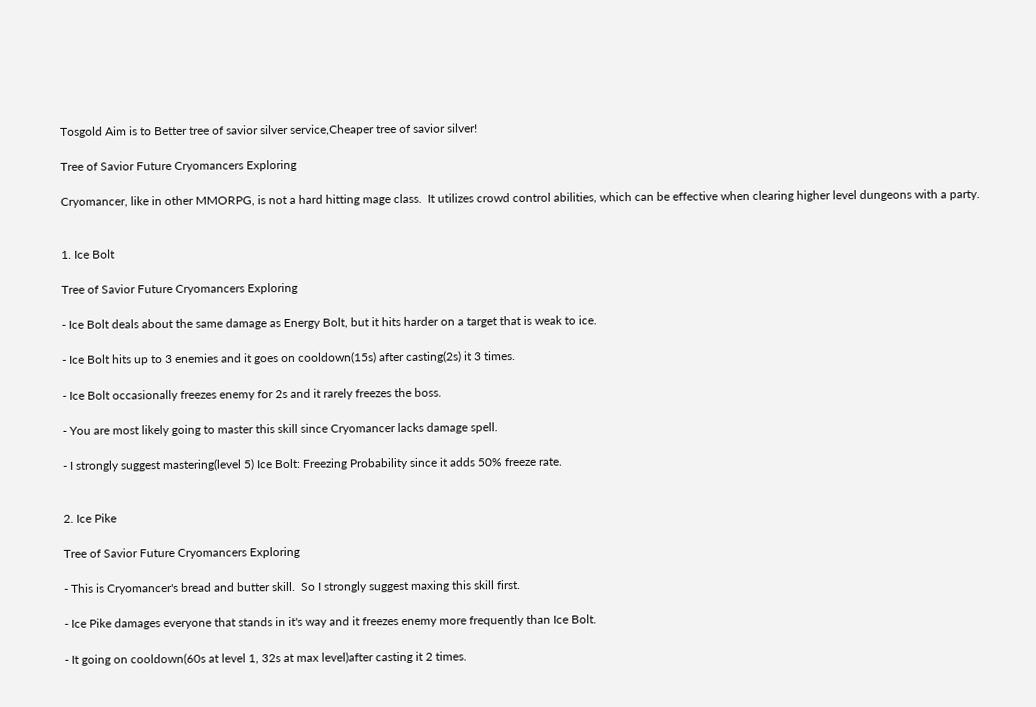Tosgold Aim is to Better tree of savior silver service,Cheaper tree of savior silver!

Tree of Savior Future Cryomancers Exploring

Cryomancer, like in other MMORPG, is not a hard hitting mage class.  It utilizes crowd control abilities, which can be effective when clearing higher level dungeons with a party.


1. Ice Bolt

Tree of Savior Future Cryomancers Exploring

- Ice Bolt deals about the same damage as Energy Bolt, but it hits harder on a target that is weak to ice.

- Ice Bolt hits up to 3 enemies and it goes on cooldown(15s) after casting(2s) it 3 times.

- Ice Bolt occasionally freezes enemy for 2s and it rarely freezes the boss.

- You are most likely going to master this skill since Cryomancer lacks damage spell.

- I strongly suggest mastering(level 5) Ice Bolt: Freezing Probability since it adds 50% freeze rate.


2. Ice Pike

Tree of Savior Future Cryomancers Exploring

- This is Cryomancer's bread and butter skill.  So I strongly suggest maxing this skill first.

- Ice Pike damages everyone that stands in it's way and it freezes enemy more frequently than Ice Bolt.

- It going on cooldown(60s at level 1, 32s at max level)after casting it 2 times.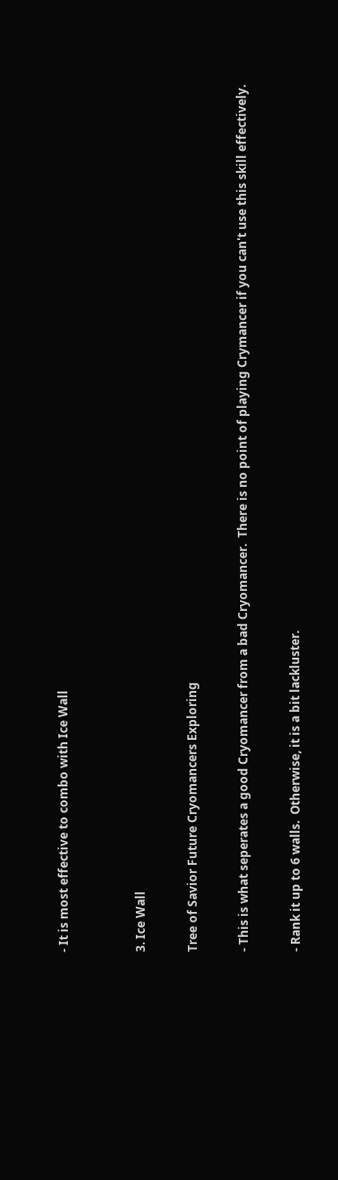- It is most effective to combo with Ice Wall


3. Ice Wall

Tree of Savior Future Cryomancers Exploring

- This is what seperates a good Cryomancer from a bad Cryomancer.  There is no point of playing Crymancer if you can't use this skill effectively.

- Rank it up to 6 walls.  Otherwise, it is a bit lackluster.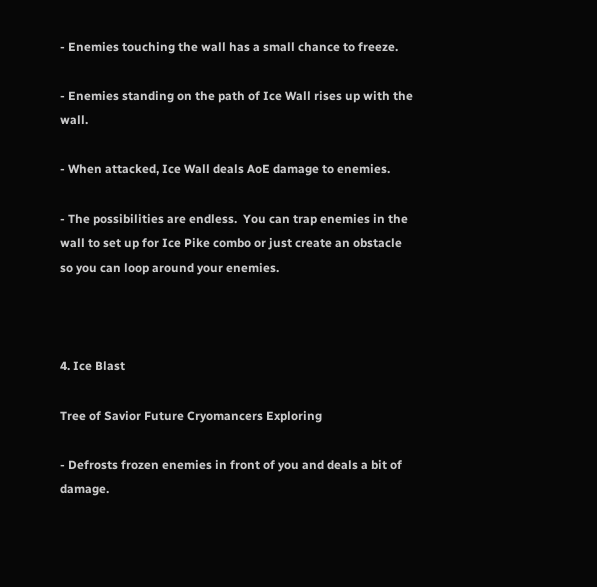- Enemies touching the wall has a small chance to freeze.

- Enemies standing on the path of Ice Wall rises up with the wall.

- When attacked, Ice Wall deals AoE damage to enemies.

- The possibilities are endless.  You can trap enemies in the wall to set up for Ice Pike combo or just create an obstacle so you can loop around your enemies.



4. Ice Blast

Tree of Savior Future Cryomancers Exploring

- Defrosts frozen enemies in front of you and deals a bit of damage.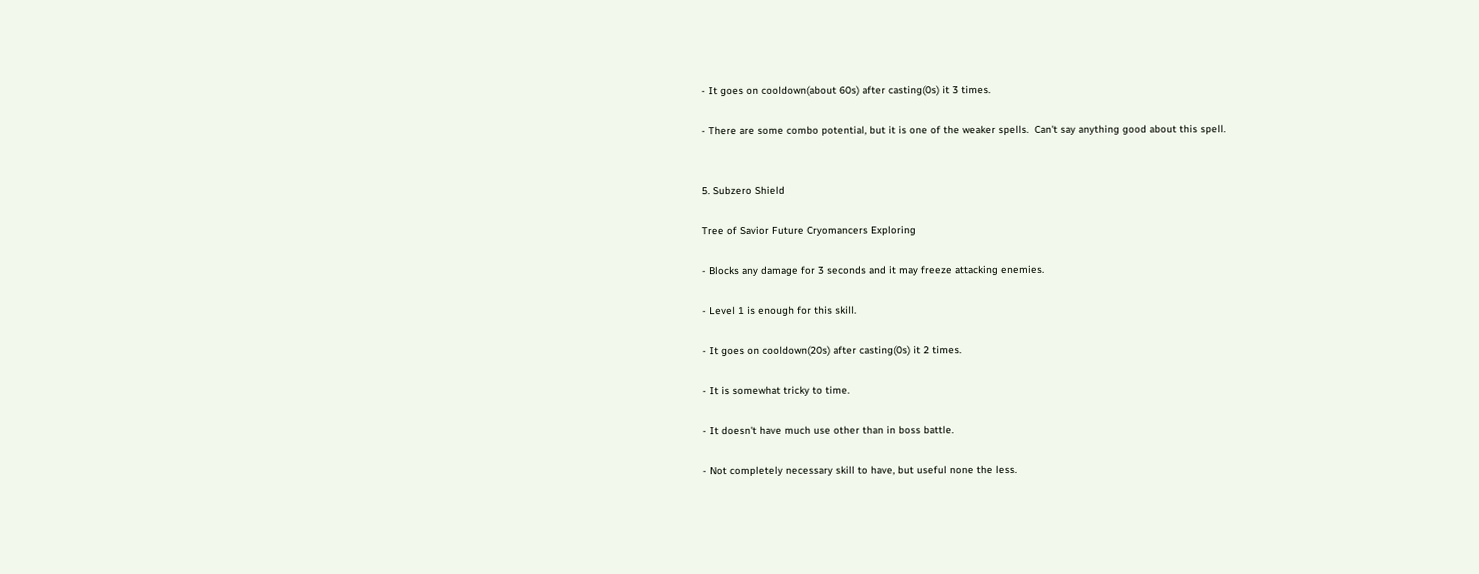- It goes on cooldown(about 60s) after casting(0s) it 3 times.

- There are some combo potential, but it is one of the weaker spells.  Can't say anything good about this spell.


5. Subzero Shield

Tree of Savior Future Cryomancers Exploring

- Blocks any damage for 3 seconds and it may freeze attacking enemies.

- Level 1 is enough for this skill.

- It goes on cooldown(20s) after casting(0s) it 2 times.

- It is somewhat tricky to time.

- It doesn't have much use other than in boss battle.

- Not completely necessary skill to have, but useful none the less.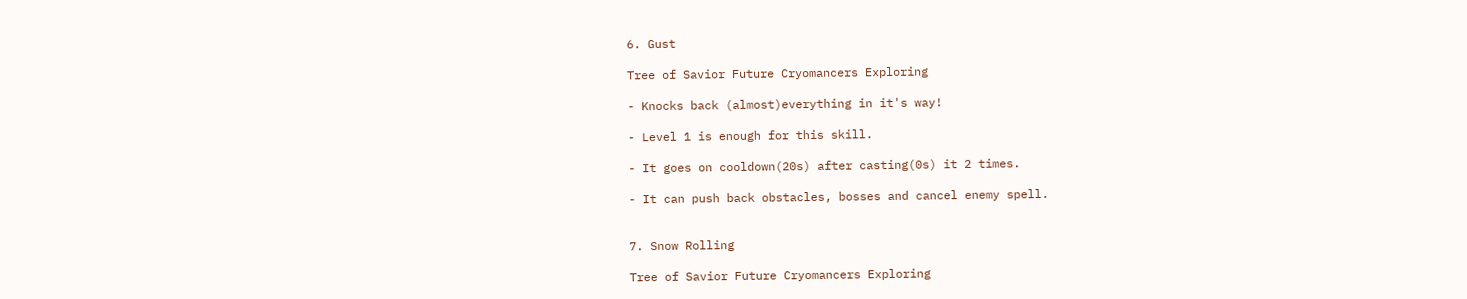6. Gust

Tree of Savior Future Cryomancers Exploring

- Knocks back (almost)everything in it's way!

- Level 1 is enough for this skill.

- It goes on cooldown(20s) after casting(0s) it 2 times.

- It can push back obstacles, bosses and cancel enemy spell.


7. Snow Rolling

Tree of Savior Future Cryomancers Exploring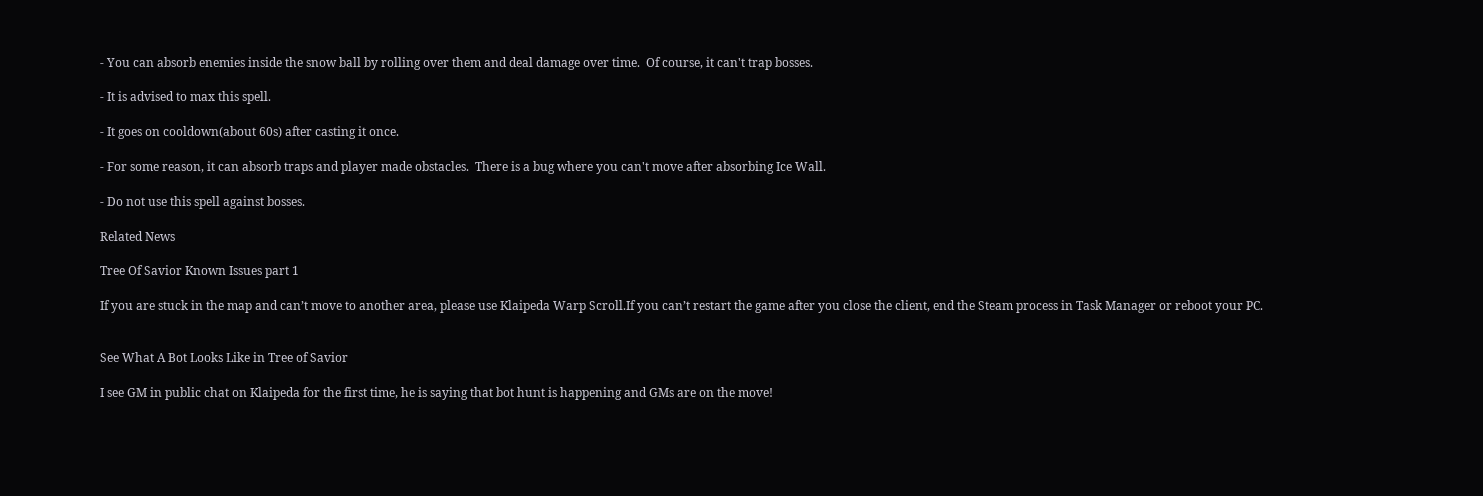- You can absorb enemies inside the snow ball by rolling over them and deal damage over time.  Of course, it can't trap bosses.

- It is advised to max this spell.

- It goes on cooldown(about 60s) after casting it once.

- For some reason, it can absorb traps and player made obstacles.  There is a bug where you can't move after absorbing Ice Wall.

- Do not use this spell against bosses.

Related News

Tree Of Savior Known Issues part 1

If you are stuck in the map and can’t move to another area, please use Klaipeda Warp Scroll.If you can’t restart the game after you close the client, end the Steam process in Task Manager or reboot your PC.


See What A Bot Looks Like in Tree of Savior

I see GM in public chat on Klaipeda for the first time, he is saying that bot hunt is happening and GMs are on the move!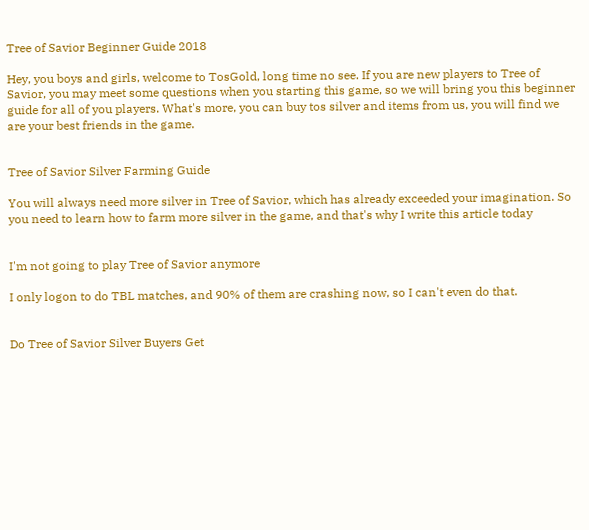Tree of Savior Beginner Guide 2018

Hey, you boys and girls, welcome to TosGold, long time no see. If you are new players to Tree of Savior, you may meet some questions when you starting this game, so we will bring you this beginner guide for all of you players. What's more, you can buy tos silver and items from us, you will find we are your best friends in the game.


Tree of Savior Silver Farming Guide

You will always need more silver in Tree of Savior, which has already exceeded your imagination. So you need to learn how to farm more silver in the game, and that's why I write this article today


I'm not going to play Tree of Savior anymore

I only logon to do TBL matches, and 90% of them are crashing now, so I can't even do that.


Do Tree of Savior Silver Buyers Get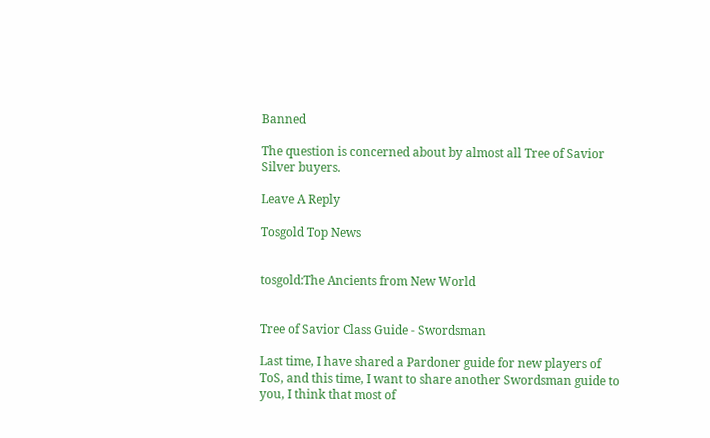Banned

The question is concerned about by almost all Tree of Savior Silver buyers.

Leave A Reply

Tosgold Top News


tosgold:The Ancients from New World


Tree of Savior Class Guide - Swordsman

Last time, I have shared a Pardoner guide for new players of ToS, and this time, I want to share another Swordsman guide to you, I think that most of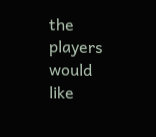the players would like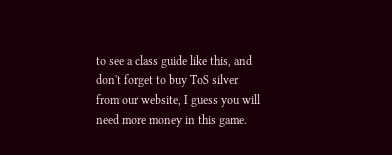to see a class guide like this, and don't forget to buy ToS silver from our website, I guess you will need more money in this game.